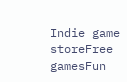Indie game storeFree gamesFun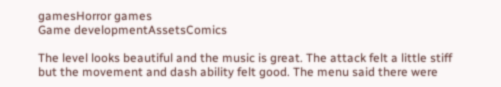gamesHorror games
Game developmentAssetsComics

The level looks beautiful and the music is great. The attack felt a little stiff but the movement and dash ability felt good. The menu said there were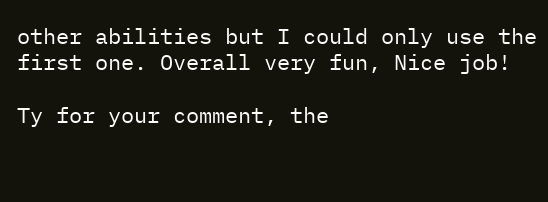other abilities but I could only use the first one. Overall very fun, Nice job!

Ty for your comment, the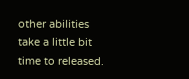other abilities take a little bit time to released.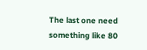The last one need something like 80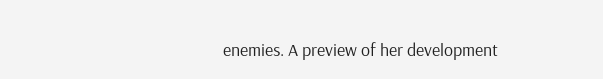enemies. A preview of her development